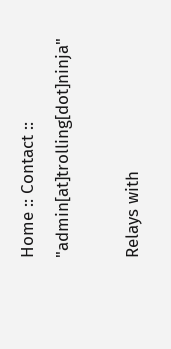Home :: Contact :: "admin[at]trolling[dot]ninja"

Relays with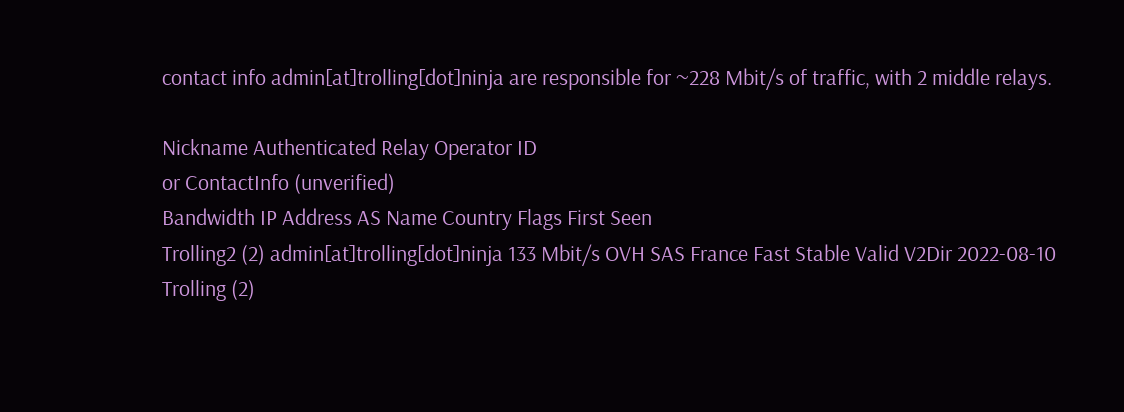contact info admin[at]trolling[dot]ninja are responsible for ~228 Mbit/s of traffic, with 2 middle relays.

Nickname Authenticated Relay Operator ID
or ContactInfo (unverified)
Bandwidth IP Address AS Name Country Flags First Seen
Trolling2 (2) admin[at]trolling[dot]ninja 133 Mbit/s OVH SAS France Fast Stable Valid V2Dir 2022-08-10
Trolling (2)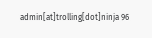admin[at]trolling[dot]ninja 96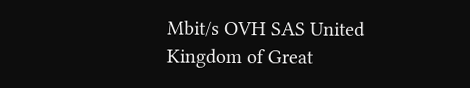Mbit/s OVH SAS United Kingdom of Great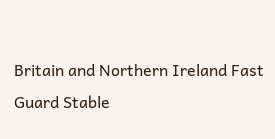Britain and Northern Ireland Fast Guard Stable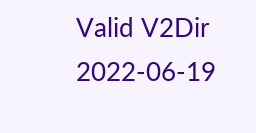Valid V2Dir 2022-06-19